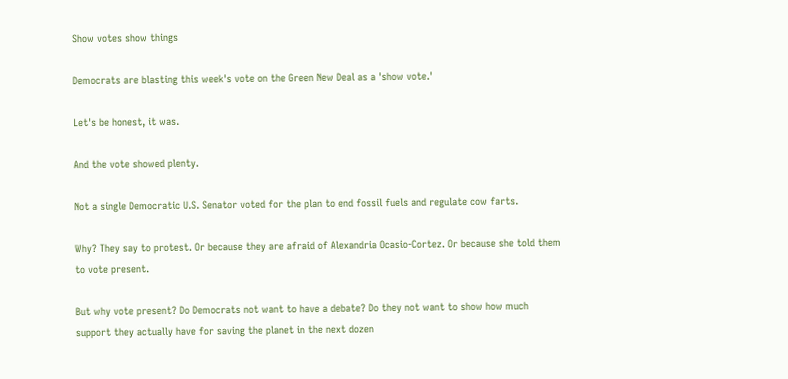Show votes show things

Democrats are blasting this week's vote on the Green New Deal as a 'show vote.'

Let's be honest, it was.

And the vote showed plenty.

Not a single Democratic U.S. Senator voted for the plan to end fossil fuels and regulate cow farts.

Why? They say to protest. Or because they are afraid of Alexandria Ocasio-Cortez. Or because she told them to vote present.

But why vote present? Do Democrats not want to have a debate? Do they not want to show how much support they actually have for saving the planet in the next dozen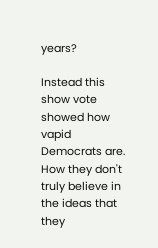years?

Instead this show vote showed how vapid Democrats are. How they don't truly believe in the ideas that they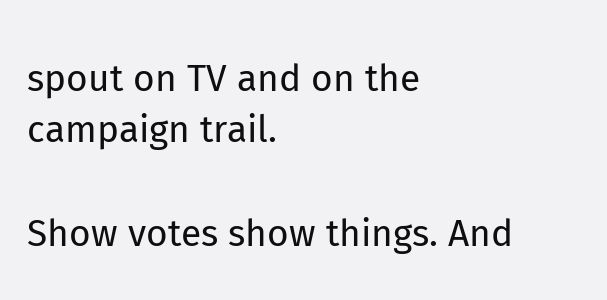spout on TV and on the campaign trail.

Show votes show things. And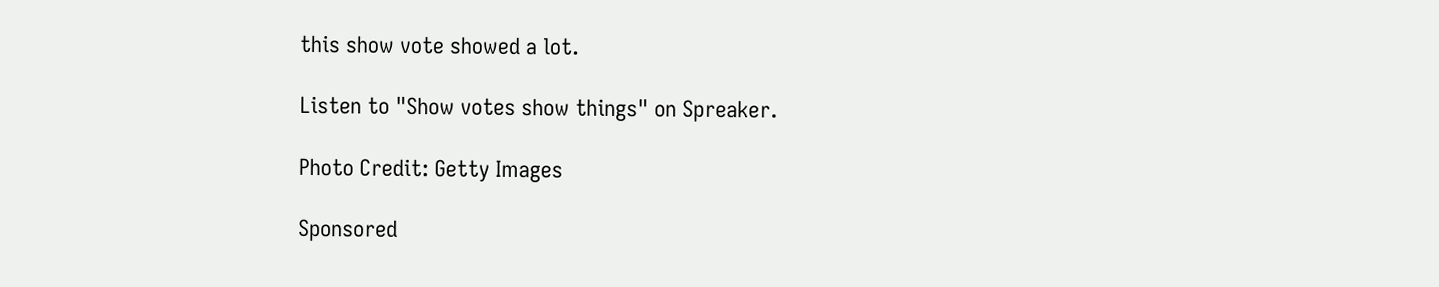this show vote showed a lot.

Listen to "Show votes show things" on Spreaker.

Photo Credit: Getty Images

Sponsored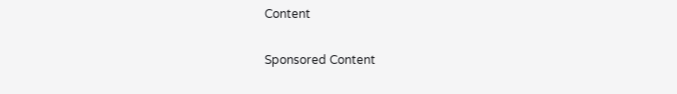Content

Sponsored Content